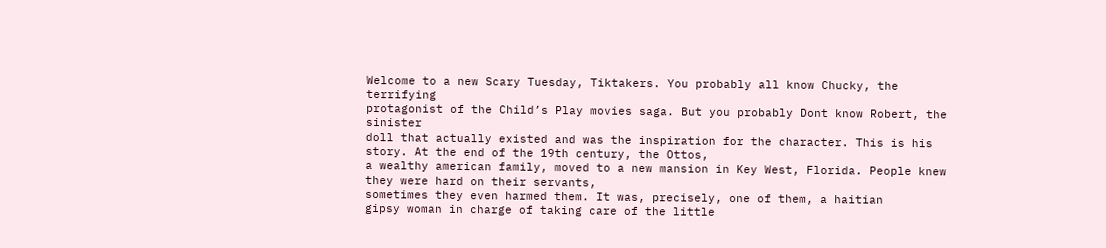Welcome to a new Scary Tuesday, Tiktakers. You probably all know Chucky, the terrifying
protagonist of the Child’s Play movies saga. But you probably Dont know Robert, the sinister
doll that actually existed and was the inspiration for the character. This is his story. At the end of the 19th century, the Ottos,
a wealthy american family, moved to a new mansion in Key West, Florida. People knew they were hard on their servants,
sometimes they even harmed them. It was, precisely, one of them, a haitian
gipsy woman in charge of taking care of the little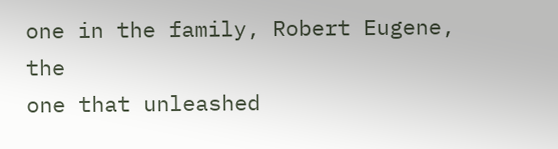one in the family, Robert Eugene, the
one that unleashed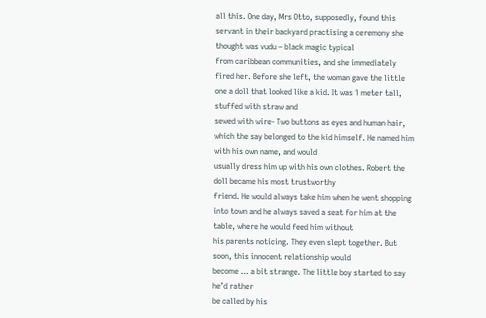all this. One day, Mrs Otto, supposedly, found this
servant in their backyard practising a ceremony she thought was vudu – black magic typical
from caribbean communities, and she immediately fired her. Before she left, the woman gave the little
one a doll that looked like a kid. It was 1 meter tall, stuffed with straw and
sewed with wire- Two buttons as eyes and human hair, which the say belonged to the kid himself. He named him with his own name, and would
usually dress him up with his own clothes. Robert the doll became his most trustworthy
friend. He would always take him when he went shopping
into town and he always saved a seat for him at the table, where he would feed him without
his parents noticing. They even slept together. But soon, this innocent relationship would
become … a bit strange. The little boy started to say he’d rather
be called by his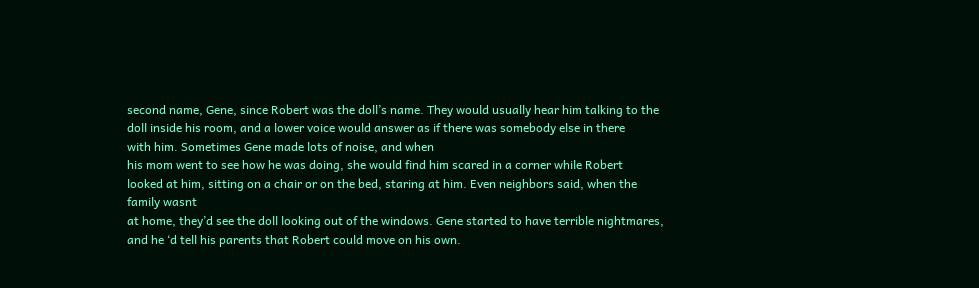second name, Gene, since Robert was the doll’s name. They would usually hear him talking to the
doll inside his room, and a lower voice would answer as if there was somebody else in there
with him. Sometimes Gene made lots of noise, and when
his mom went to see how he was doing, she would find him scared in a corner while Robert
looked at him, sitting on a chair or on the bed, staring at him. Even neighbors said, when the family wasnt
at home, they’d see the doll looking out of the windows. Gene started to have terrible nightmares,
and he ‘d tell his parents that Robert could move on his own.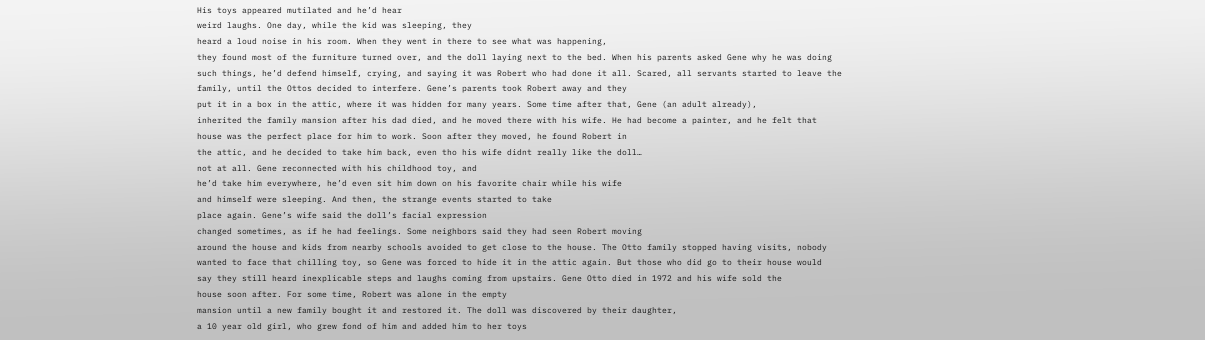His toys appeared mutilated and he’d hear
weird laughs. One day, while the kid was sleeping, they
heard a loud noise in his room. When they went in there to see what was happening,
they found most of the furniture turned over, and the doll laying next to the bed. When his parents asked Gene why he was doing
such things, he’d defend himself, crying, and saying it was Robert who had done it all. Scared, all servants started to leave the
family, until the Ottos decided to interfere. Gene’s parents took Robert away and they
put it in a box in the attic, where it was hidden for many years. Some time after that, Gene (an adult already),
inherited the family mansion after his dad died, and he moved there with his wife. He had become a painter, and he felt that
house was the perfect place for him to work. Soon after they moved, he found Robert in
the attic, and he decided to take him back, even tho his wife didnt really like the doll…
not at all. Gene reconnected with his childhood toy, and
he’d take him everywhere, he’d even sit him down on his favorite chair while his wife
and himself were sleeping. And then, the strange events started to take
place again. Gene’s wife said the doll’s facial expression
changed sometimes, as if he had feelings. Some neighbors said they had seen Robert moving
around the house and kids from nearby schools avoided to get close to the house. The Otto family stopped having visits, nobody
wanted to face that chilling toy, so Gene was forced to hide it in the attic again. But those who did go to their house would
say they still heard inexplicable steps and laughs coming from upstairs. Gene Otto died in 1972 and his wife sold the
house soon after. For some time, Robert was alone in the empty
mansion until a new family bought it and restored it. The doll was discovered by their daughter,
a 10 year old girl, who grew fond of him and added him to her toys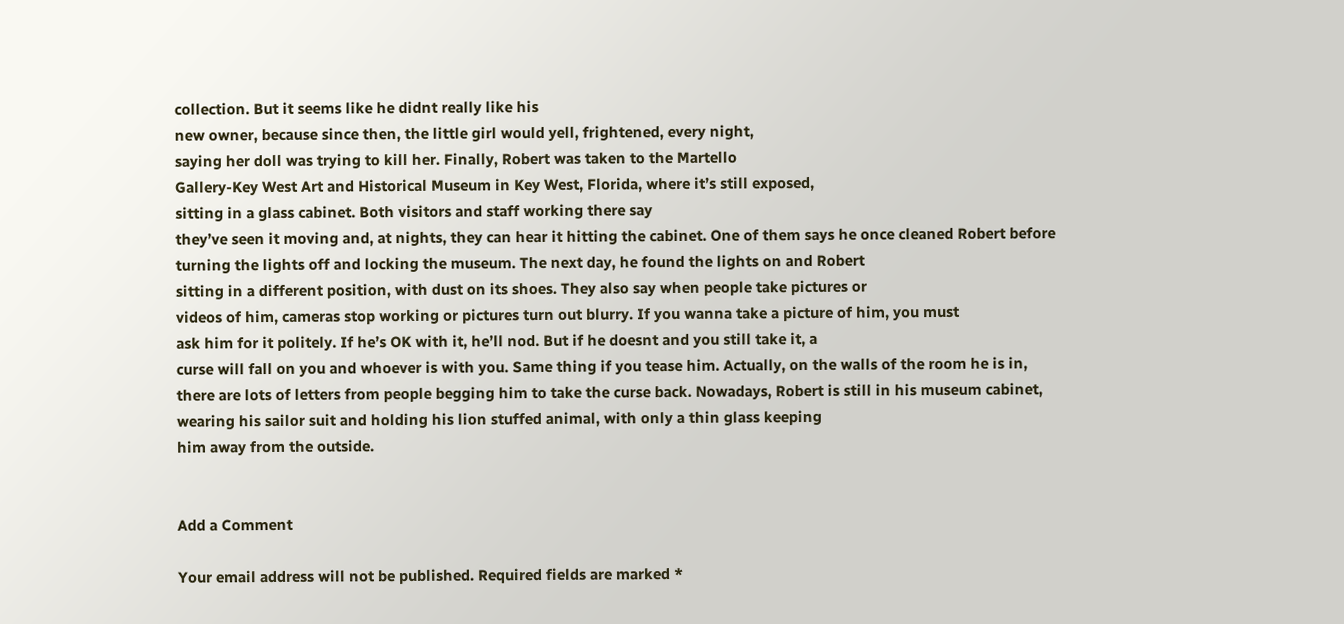collection. But it seems like he didnt really like his
new owner, because since then, the little girl would yell, frightened, every night,
saying her doll was trying to kill her. Finally, Robert was taken to the Martello
Gallery-Key West Art and Historical Museum in Key West, Florida, where it’s still exposed,
sitting in a glass cabinet. Both visitors and staff working there say
they’ve seen it moving and, at nights, they can hear it hitting the cabinet. One of them says he once cleaned Robert before
turning the lights off and locking the museum. The next day, he found the lights on and Robert
sitting in a different position, with dust on its shoes. They also say when people take pictures or
videos of him, cameras stop working or pictures turn out blurry. If you wanna take a picture of him, you must
ask him for it politely. If he’s OK with it, he’ll nod. But if he doesnt and you still take it, a
curse will fall on you and whoever is with you. Same thing if you tease him. Actually, on the walls of the room he is in,
there are lots of letters from people begging him to take the curse back. Nowadays, Robert is still in his museum cabinet,
wearing his sailor suit and holding his lion stuffed animal, with only a thin glass keeping
him away from the outside.


Add a Comment

Your email address will not be published. Required fields are marked *